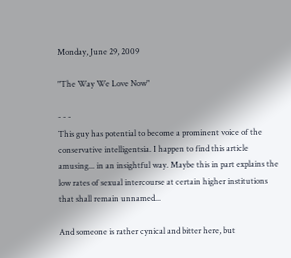Monday, June 29, 2009

"The Way We Love Now"

- - -
This guy has potential to become a prominent voice of the conservative intelligentsia. I happen to find this article amusing... in an insightful way. Maybe this in part explains the low rates of sexual intercourse at certain higher institutions that shall remain unnamed...

And someone is rather cynical and bitter here, but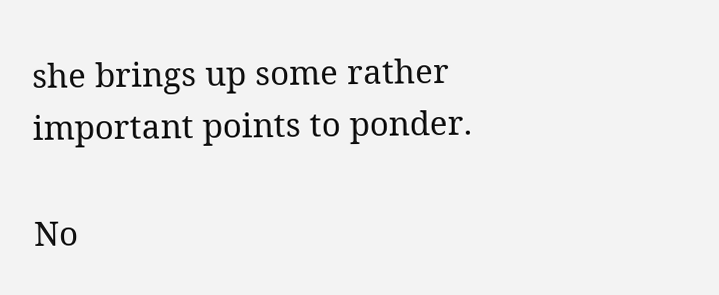she brings up some rather important points to ponder.

No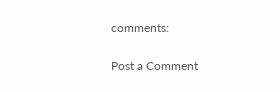comments:

Post a Comment